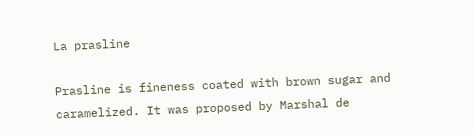La prasline

Prasline is fineness coated with brown sugar and caramelized. It was proposed by Marshal de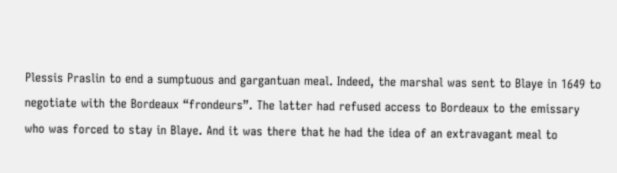Plessis Praslin to end a sumptuous and gargantuan meal. Indeed, the marshal was sent to Blaye in 1649 to negotiate with the Bordeaux “frondeurs”. The latter had refused access to Bordeaux to the emissary who was forced to stay in Blaye. And it was there that he had the idea of an extravagant meal to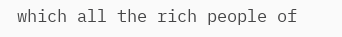which all the rich people of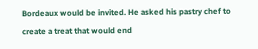Bordeaux would be invited. He asked his pastry chef to create a treat that would end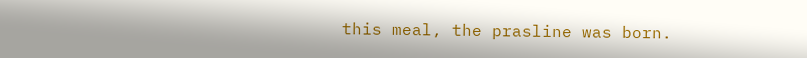this meal, the prasline was born.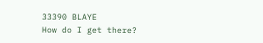33390 BLAYE
How do I get there?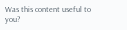Was this content useful to you?